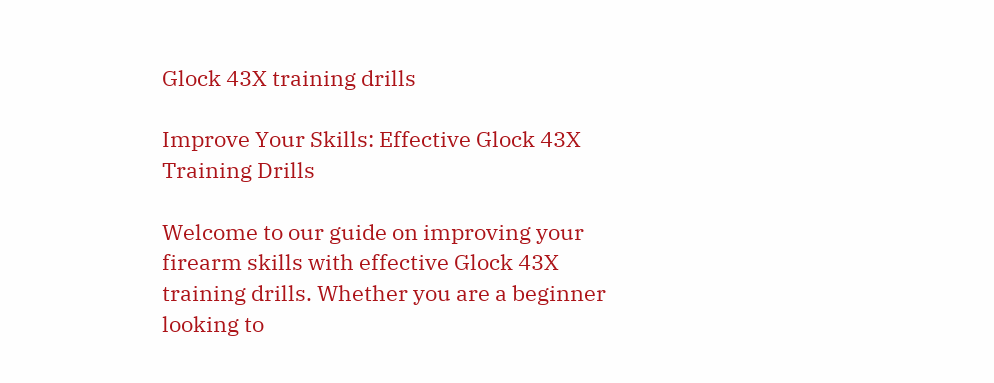Glock 43X training drills

Improve Your Skills: Effective Glock 43X Training Drills

Welcome to our guide on improving your firearm skills with effective Glock 43X training drills. Whether you are a beginner looking to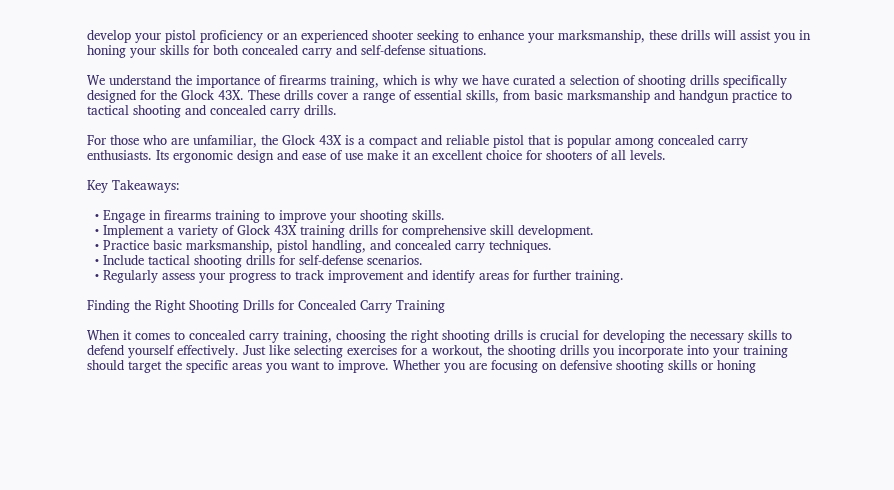develop your pistol proficiency or an experienced shooter seeking to enhance your marksmanship, these drills will assist you in honing your skills for both concealed carry and self-defense situations.

We understand the importance of firearms training, which is why we have curated a selection of shooting drills specifically designed for the Glock 43X. These drills cover a range of essential skills, from basic marksmanship and handgun practice to tactical shooting and concealed carry drills.

For those who are unfamiliar, the Glock 43X is a compact and reliable pistol that is popular among concealed carry enthusiasts. Its ergonomic design and ease of use make it an excellent choice for shooters of all levels.

Key Takeaways:

  • Engage in firearms training to improve your shooting skills.
  • Implement a variety of Glock 43X training drills for comprehensive skill development.
  • Practice basic marksmanship, pistol handling, and concealed carry techniques.
  • Include tactical shooting drills for self-defense scenarios.
  • Regularly assess your progress to track improvement and identify areas for further training.

Finding the Right Shooting Drills for Concealed Carry Training

When it comes to concealed carry training, choosing the right shooting drills is crucial for developing the necessary skills to defend yourself effectively. Just like selecting exercises for a workout, the shooting drills you incorporate into your training should target the specific areas you want to improve. Whether you are focusing on defensive shooting skills or honing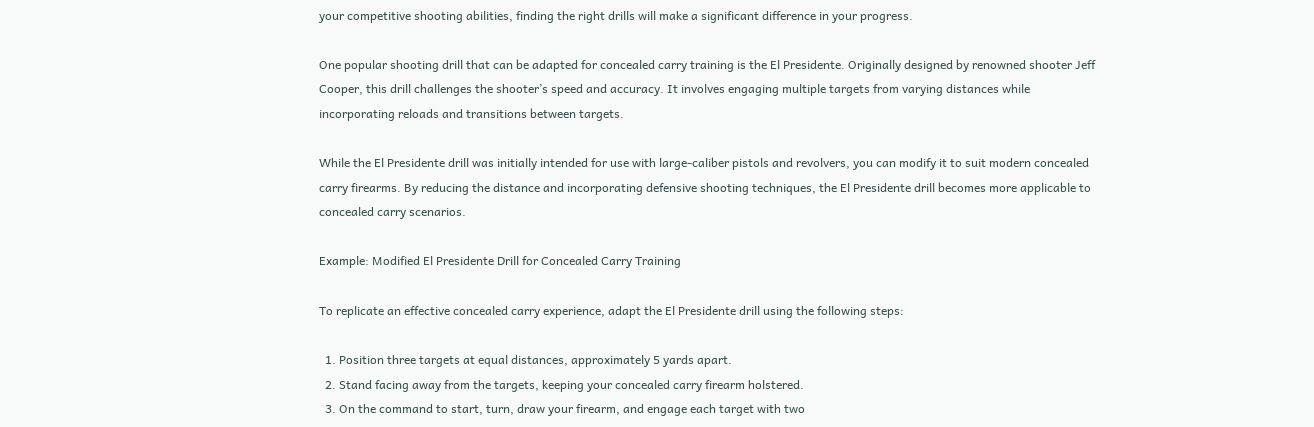your competitive shooting abilities, finding the right drills will make a significant difference in your progress.

One popular shooting drill that can be adapted for concealed carry training is the El Presidente. Originally designed by renowned shooter Jeff Cooper, this drill challenges the shooter’s speed and accuracy. It involves engaging multiple targets from varying distances while incorporating reloads and transitions between targets.

While the El Presidente drill was initially intended for use with large-caliber pistols and revolvers, you can modify it to suit modern concealed carry firearms. By reducing the distance and incorporating defensive shooting techniques, the El Presidente drill becomes more applicable to concealed carry scenarios.

Example: Modified El Presidente Drill for Concealed Carry Training

To replicate an effective concealed carry experience, adapt the El Presidente drill using the following steps:

  1. Position three targets at equal distances, approximately 5 yards apart.
  2. Stand facing away from the targets, keeping your concealed carry firearm holstered.
  3. On the command to start, turn, draw your firearm, and engage each target with two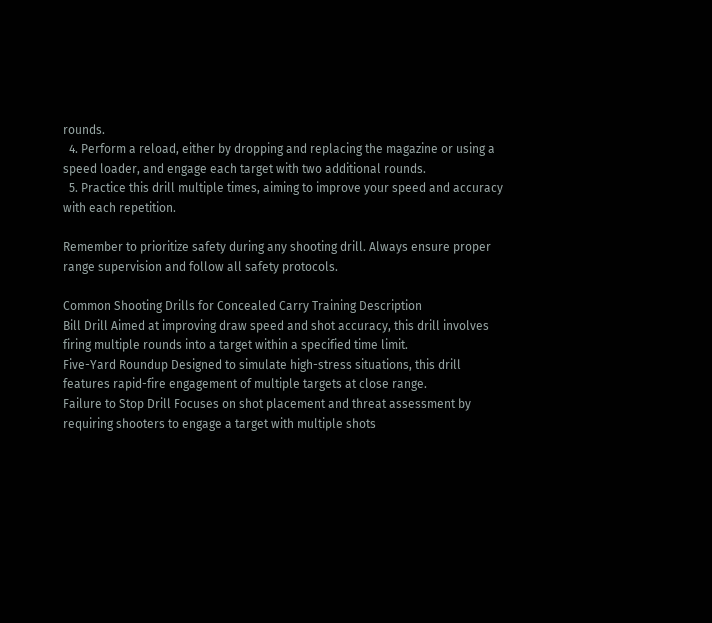rounds.
  4. Perform a reload, either by dropping and replacing the magazine or using a speed loader, and engage each target with two additional rounds.
  5. Practice this drill multiple times, aiming to improve your speed and accuracy with each repetition.

Remember to prioritize safety during any shooting drill. Always ensure proper range supervision and follow all safety protocols.

Common Shooting Drills for Concealed Carry Training Description
Bill Drill Aimed at improving draw speed and shot accuracy, this drill involves firing multiple rounds into a target within a specified time limit.
Five-Yard Roundup Designed to simulate high-stress situations, this drill features rapid-fire engagement of multiple targets at close range.
Failure to Stop Drill Focuses on shot placement and threat assessment by requiring shooters to engage a target with multiple shots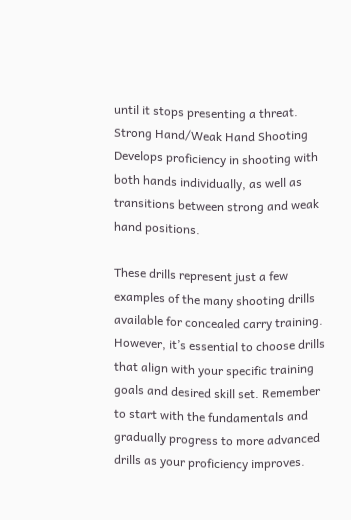until it stops presenting a threat.
Strong Hand/Weak Hand Shooting Develops proficiency in shooting with both hands individually, as well as transitions between strong and weak hand positions.

These drills represent just a few examples of the many shooting drills available for concealed carry training. However, it’s essential to choose drills that align with your specific training goals and desired skill set. Remember to start with the fundamentals and gradually progress to more advanced drills as your proficiency improves.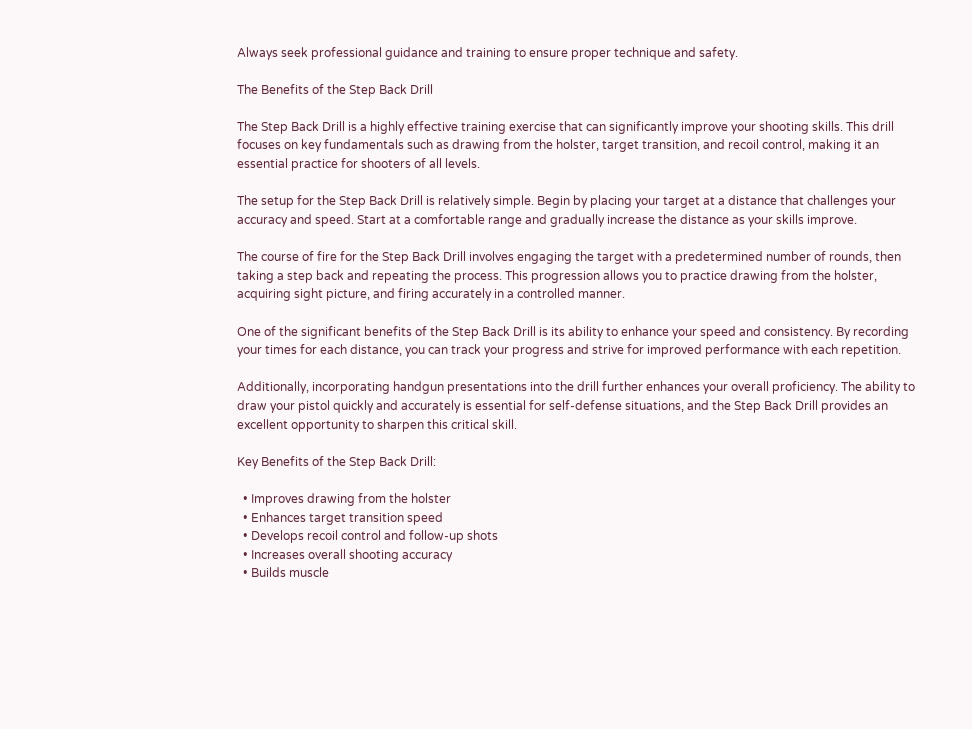Always seek professional guidance and training to ensure proper technique and safety.

The Benefits of the Step Back Drill

The Step Back Drill is a highly effective training exercise that can significantly improve your shooting skills. This drill focuses on key fundamentals such as drawing from the holster, target transition, and recoil control, making it an essential practice for shooters of all levels.

The setup for the Step Back Drill is relatively simple. Begin by placing your target at a distance that challenges your accuracy and speed. Start at a comfortable range and gradually increase the distance as your skills improve.

The course of fire for the Step Back Drill involves engaging the target with a predetermined number of rounds, then taking a step back and repeating the process. This progression allows you to practice drawing from the holster, acquiring sight picture, and firing accurately in a controlled manner.

One of the significant benefits of the Step Back Drill is its ability to enhance your speed and consistency. By recording your times for each distance, you can track your progress and strive for improved performance with each repetition.

Additionally, incorporating handgun presentations into the drill further enhances your overall proficiency. The ability to draw your pistol quickly and accurately is essential for self-defense situations, and the Step Back Drill provides an excellent opportunity to sharpen this critical skill.

Key Benefits of the Step Back Drill:

  • Improves drawing from the holster
  • Enhances target transition speed
  • Develops recoil control and follow-up shots
  • Increases overall shooting accuracy
  • Builds muscle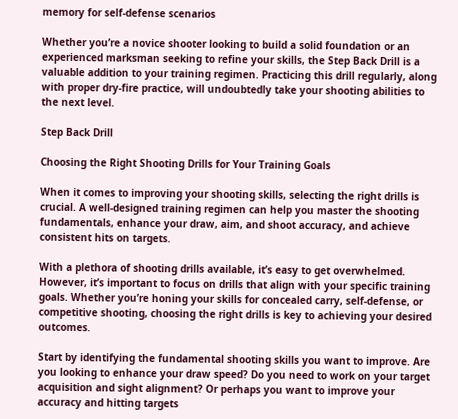memory for self-defense scenarios

Whether you’re a novice shooter looking to build a solid foundation or an experienced marksman seeking to refine your skills, the Step Back Drill is a valuable addition to your training regimen. Practicing this drill regularly, along with proper dry-fire practice, will undoubtedly take your shooting abilities to the next level.

Step Back Drill

Choosing the Right Shooting Drills for Your Training Goals

When it comes to improving your shooting skills, selecting the right drills is crucial. A well-designed training regimen can help you master the shooting fundamentals, enhance your draw, aim, and shoot accuracy, and achieve consistent hits on targets.

With a plethora of shooting drills available, it’s easy to get overwhelmed. However, it’s important to focus on drills that align with your specific training goals. Whether you’re honing your skills for concealed carry, self-defense, or competitive shooting, choosing the right drills is key to achieving your desired outcomes.

Start by identifying the fundamental shooting skills you want to improve. Are you looking to enhance your draw speed? Do you need to work on your target acquisition and sight alignment? Or perhaps you want to improve your accuracy and hitting targets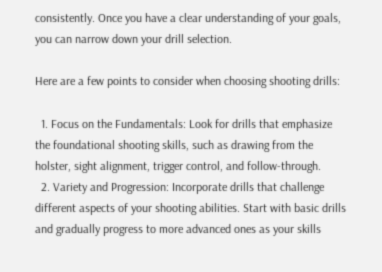consistently. Once you have a clear understanding of your goals, you can narrow down your drill selection.

Here are a few points to consider when choosing shooting drills:

  1. Focus on the Fundamentals: Look for drills that emphasize the foundational shooting skills, such as drawing from the holster, sight alignment, trigger control, and follow-through.
  2. Variety and Progression: Incorporate drills that challenge different aspects of your shooting abilities. Start with basic drills and gradually progress to more advanced ones as your skills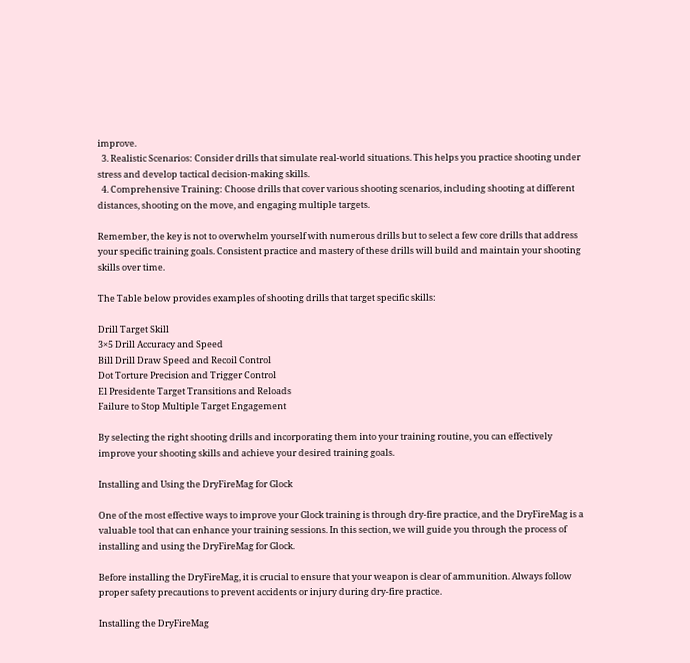improve.
  3. Realistic Scenarios: Consider drills that simulate real-world situations. This helps you practice shooting under stress and develop tactical decision-making skills.
  4. Comprehensive Training: Choose drills that cover various shooting scenarios, including shooting at different distances, shooting on the move, and engaging multiple targets.

Remember, the key is not to overwhelm yourself with numerous drills but to select a few core drills that address your specific training goals. Consistent practice and mastery of these drills will build and maintain your shooting skills over time.

The Table below provides examples of shooting drills that target specific skills:

Drill Target Skill
3×5 Drill Accuracy and Speed
Bill Drill Draw Speed and Recoil Control
Dot Torture Precision and Trigger Control
El Presidente Target Transitions and Reloads
Failure to Stop Multiple Target Engagement

By selecting the right shooting drills and incorporating them into your training routine, you can effectively improve your shooting skills and achieve your desired training goals.

Installing and Using the DryFireMag for Glock

One of the most effective ways to improve your Glock training is through dry-fire practice, and the DryFireMag is a valuable tool that can enhance your training sessions. In this section, we will guide you through the process of installing and using the DryFireMag for Glock.

Before installing the DryFireMag, it is crucial to ensure that your weapon is clear of ammunition. Always follow proper safety precautions to prevent accidents or injury during dry-fire practice.

Installing the DryFireMag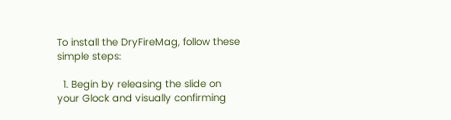To install the DryFireMag, follow these simple steps:

  1. Begin by releasing the slide on your Glock and visually confirming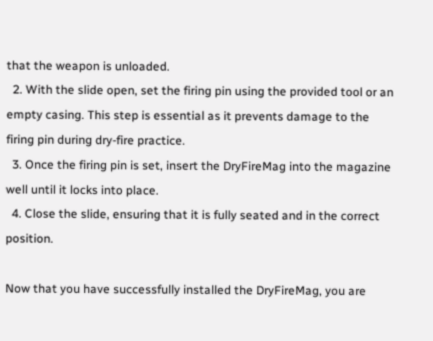that the weapon is unloaded.
  2. With the slide open, set the firing pin using the provided tool or an empty casing. This step is essential as it prevents damage to the firing pin during dry-fire practice.
  3. Once the firing pin is set, insert the DryFireMag into the magazine well until it locks into place.
  4. Close the slide, ensuring that it is fully seated and in the correct position.

Now that you have successfully installed the DryFireMag, you are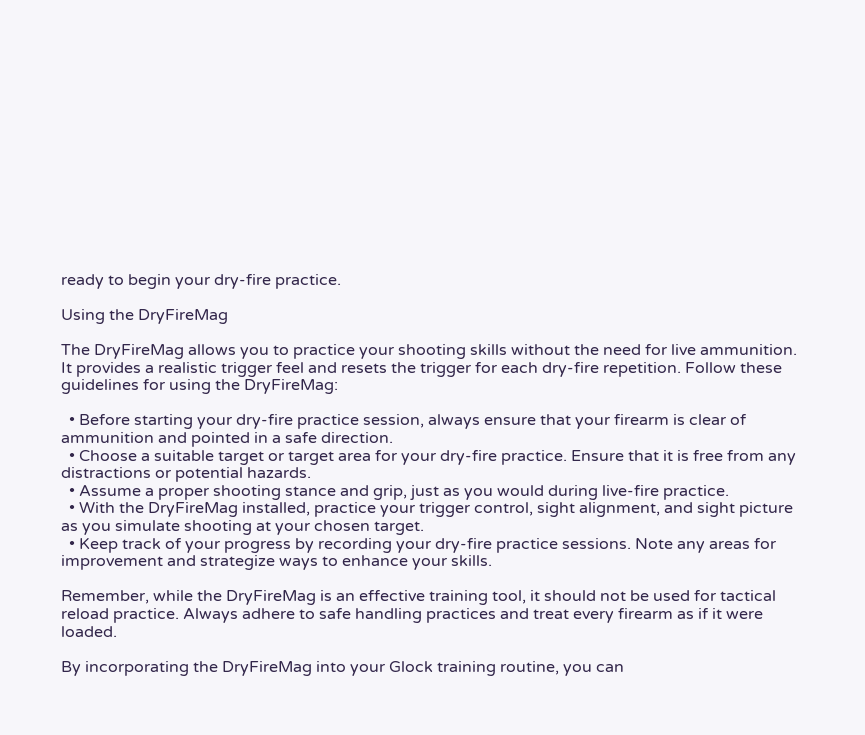ready to begin your dry-fire practice.

Using the DryFireMag

The DryFireMag allows you to practice your shooting skills without the need for live ammunition. It provides a realistic trigger feel and resets the trigger for each dry-fire repetition. Follow these guidelines for using the DryFireMag:

  • Before starting your dry-fire practice session, always ensure that your firearm is clear of ammunition and pointed in a safe direction.
  • Choose a suitable target or target area for your dry-fire practice. Ensure that it is free from any distractions or potential hazards.
  • Assume a proper shooting stance and grip, just as you would during live-fire practice.
  • With the DryFireMag installed, practice your trigger control, sight alignment, and sight picture as you simulate shooting at your chosen target.
  • Keep track of your progress by recording your dry-fire practice sessions. Note any areas for improvement and strategize ways to enhance your skills.

Remember, while the DryFireMag is an effective training tool, it should not be used for tactical reload practice. Always adhere to safe handling practices and treat every firearm as if it were loaded.

By incorporating the DryFireMag into your Glock training routine, you can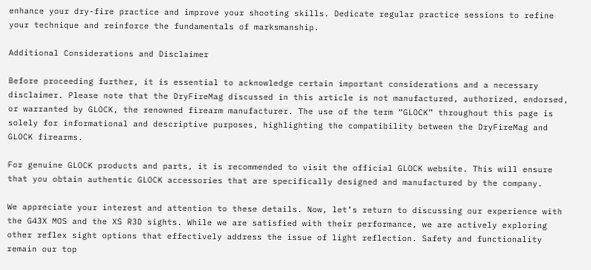enhance your dry-fire practice and improve your shooting skills. Dedicate regular practice sessions to refine your technique and reinforce the fundamentals of marksmanship.

Additional Considerations and Disclaimer

Before proceeding further, it is essential to acknowledge certain important considerations and a necessary disclaimer. Please note that the DryFireMag discussed in this article is not manufactured, authorized, endorsed, or warranted by GLOCK, the renowned firearm manufacturer. The use of the term “GLOCK” throughout this page is solely for informational and descriptive purposes, highlighting the compatibility between the DryFireMag and GLOCK firearms.

For genuine GLOCK products and parts, it is recommended to visit the official GLOCK website. This will ensure that you obtain authentic GLOCK accessories that are specifically designed and manufactured by the company.

We appreciate your interest and attention to these details. Now, let’s return to discussing our experience with the G43X MOS and the XS R3D sights. While we are satisfied with their performance, we are actively exploring other reflex sight options that effectively address the issue of light reflection. Safety and functionality remain our top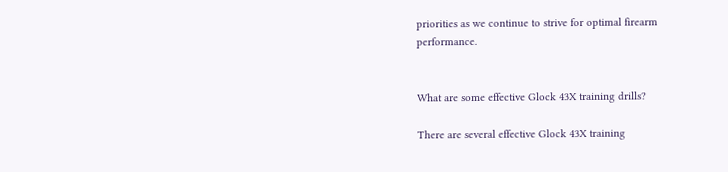priorities as we continue to strive for optimal firearm performance.


What are some effective Glock 43X training drills?

There are several effective Glock 43X training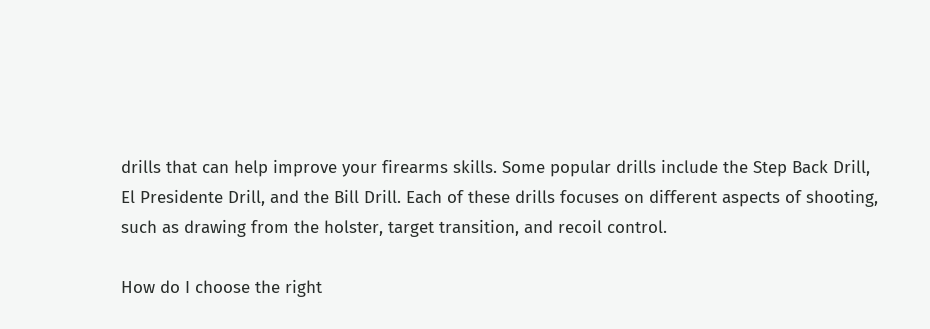drills that can help improve your firearms skills. Some popular drills include the Step Back Drill, El Presidente Drill, and the Bill Drill. Each of these drills focuses on different aspects of shooting, such as drawing from the holster, target transition, and recoil control.

How do I choose the right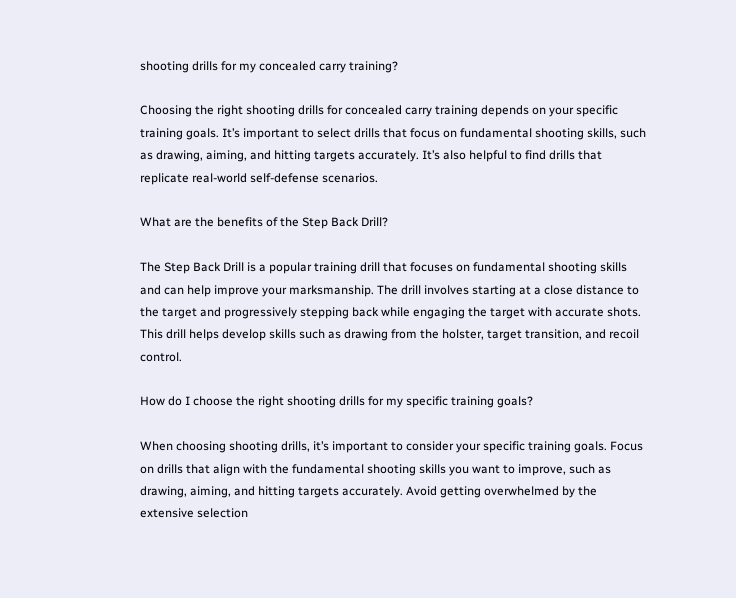shooting drills for my concealed carry training?

Choosing the right shooting drills for concealed carry training depends on your specific training goals. It’s important to select drills that focus on fundamental shooting skills, such as drawing, aiming, and hitting targets accurately. It’s also helpful to find drills that replicate real-world self-defense scenarios.

What are the benefits of the Step Back Drill?

The Step Back Drill is a popular training drill that focuses on fundamental shooting skills and can help improve your marksmanship. The drill involves starting at a close distance to the target and progressively stepping back while engaging the target with accurate shots. This drill helps develop skills such as drawing from the holster, target transition, and recoil control.

How do I choose the right shooting drills for my specific training goals?

When choosing shooting drills, it’s important to consider your specific training goals. Focus on drills that align with the fundamental shooting skills you want to improve, such as drawing, aiming, and hitting targets accurately. Avoid getting overwhelmed by the extensive selection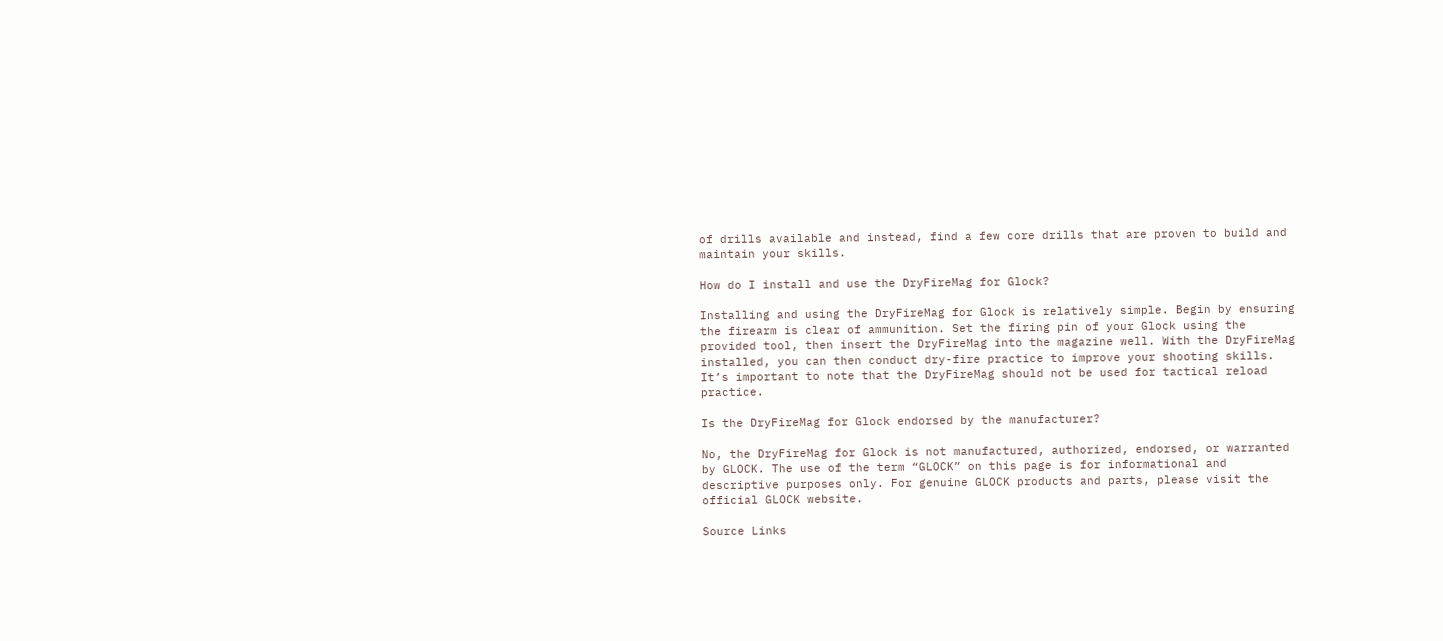of drills available and instead, find a few core drills that are proven to build and maintain your skills.

How do I install and use the DryFireMag for Glock?

Installing and using the DryFireMag for Glock is relatively simple. Begin by ensuring the firearm is clear of ammunition. Set the firing pin of your Glock using the provided tool, then insert the DryFireMag into the magazine well. With the DryFireMag installed, you can then conduct dry-fire practice to improve your shooting skills. It’s important to note that the DryFireMag should not be used for tactical reload practice.

Is the DryFireMag for Glock endorsed by the manufacturer?

No, the DryFireMag for Glock is not manufactured, authorized, endorsed, or warranted by GLOCK. The use of the term “GLOCK” on this page is for informational and descriptive purposes only. For genuine GLOCK products and parts, please visit the official GLOCK website.

Source Links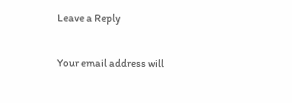Leave a Reply

Your email address will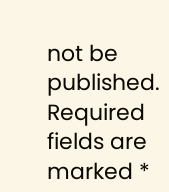not be published. Required fields are marked *